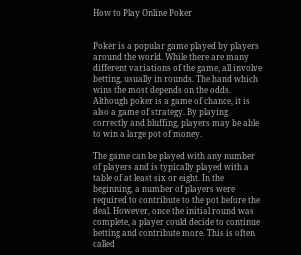How to Play Online Poker


Poker is a popular game played by players around the world. While there are many different variations of the game, all involve betting, usually in rounds. The hand which wins the most depends on the odds. Although poker is a game of chance, it is also a game of strategy. By playing correctly and bluffing, players may be able to win a large pot of money.

The game can be played with any number of players and is typically played with a table of at least six or eight. In the beginning, a number of players were required to contribute to the pot before the deal. However, once the initial round was complete, a player could decide to continue betting and contribute more. This is often called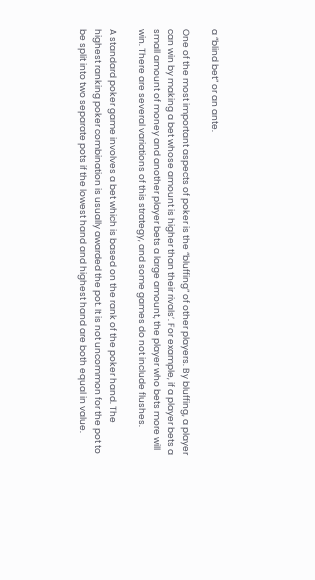a “blind bet” or an ante.

One of the most important aspects of poker is the “bluffing” of other players. By bluffing, a player can win by making a bet whose amount is higher than their rivals’. For example, if a player bets a small amount of money and another player bets a large amount, the player who bets more will win. There are several variations of this strategy, and some games do not include flushes.

A standard poker game involves a bet which is based on the rank of the poker hand. The highest ranking poker combination is usually awarded the pot. It is not uncommon for the pot to be split into two separate pots if the lowest hand and highest hand are both equal in value.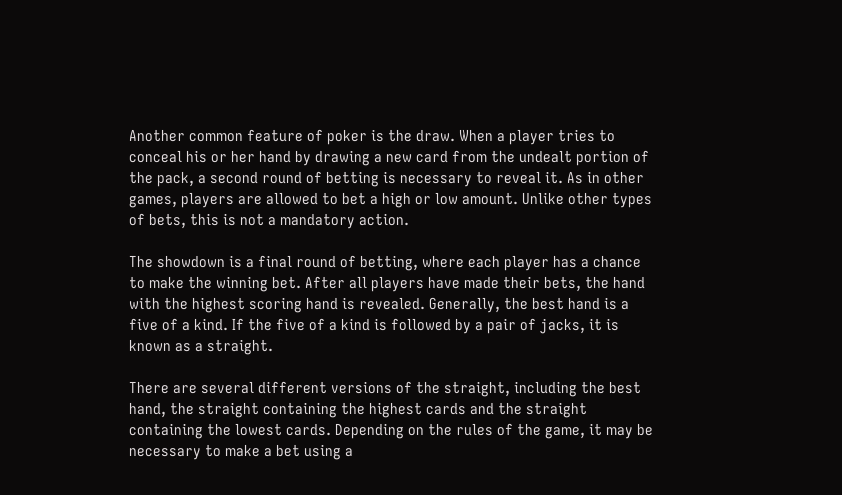Another common feature of poker is the draw. When a player tries to conceal his or her hand by drawing a new card from the undealt portion of the pack, a second round of betting is necessary to reveal it. As in other games, players are allowed to bet a high or low amount. Unlike other types of bets, this is not a mandatory action.

The showdown is a final round of betting, where each player has a chance to make the winning bet. After all players have made their bets, the hand with the highest scoring hand is revealed. Generally, the best hand is a five of a kind. If the five of a kind is followed by a pair of jacks, it is known as a straight.

There are several different versions of the straight, including the best hand, the straight containing the highest cards and the straight containing the lowest cards. Depending on the rules of the game, it may be necessary to make a bet using a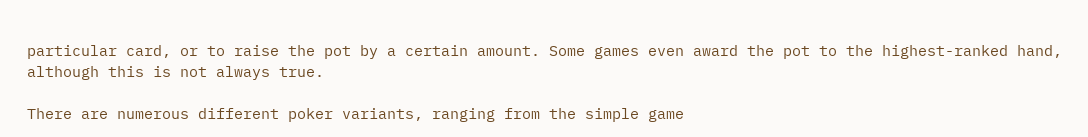particular card, or to raise the pot by a certain amount. Some games even award the pot to the highest-ranked hand, although this is not always true.

There are numerous different poker variants, ranging from the simple game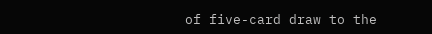of five-card draw to the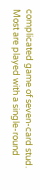complicated game of seven-card stud. Most are played with a single-round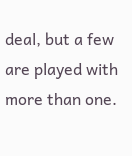deal, but a few are played with more than one.